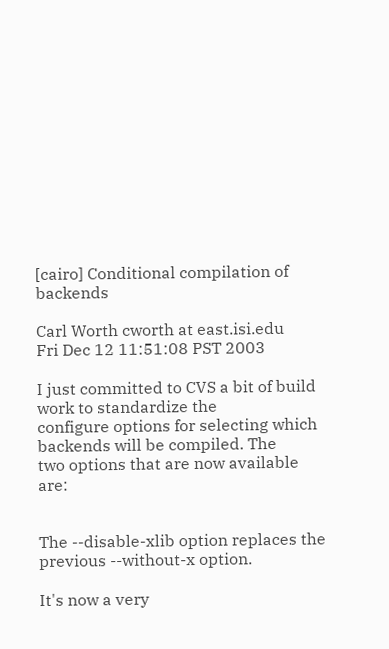[cairo] Conditional compilation of backends

Carl Worth cworth at east.isi.edu
Fri Dec 12 11:51:08 PST 2003

I just committed to CVS a bit of build work to standardize the
configure options for selecting which backends will be compiled. The
two options that are now available are:


The --disable-xlib option replaces the previous --without-x option.

It's now a very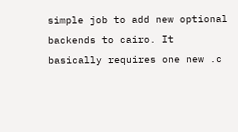simple job to add new optional backends to cairo. It
basically requires one new .c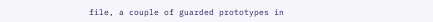file, a couple of guarded prototypes in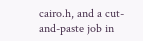cairo.h, and a cut-and-paste job in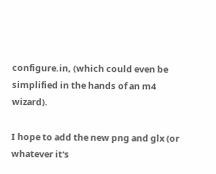configure.in, (which could even be
simplified in the hands of an m4 wizard).

I hope to add the new png and glx (or whatever it's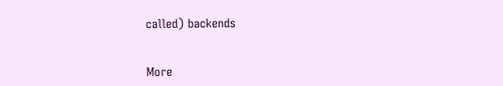called) backends


More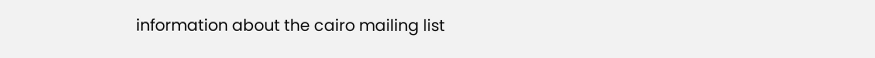information about the cairo mailing list